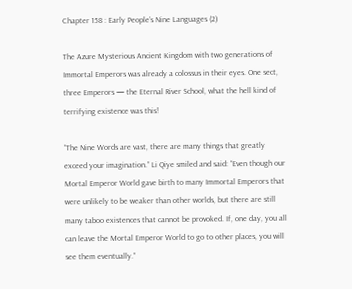Chapter 158 : Early People’s Nine Languages (2)

The Azure Mysterious Ancient Kingdom with two generations of Immortal Emperors was already a colossus in their eyes. One sect, three Emperors — the Eternal River School, what the hell kind of terrifying existence was this!

“The Nine Words are vast, there are many things that greatly exceed your imagination.” Li Qiye smiled and said: “Even though our Mortal Emperor World gave birth to many Immortal Emperors that were unlikely to be weaker than other worlds, but there are still many taboo existences that cannot be provoked. If, one day, you all can leave the Mortal Emperor World to go to other places, you will see them eventually.”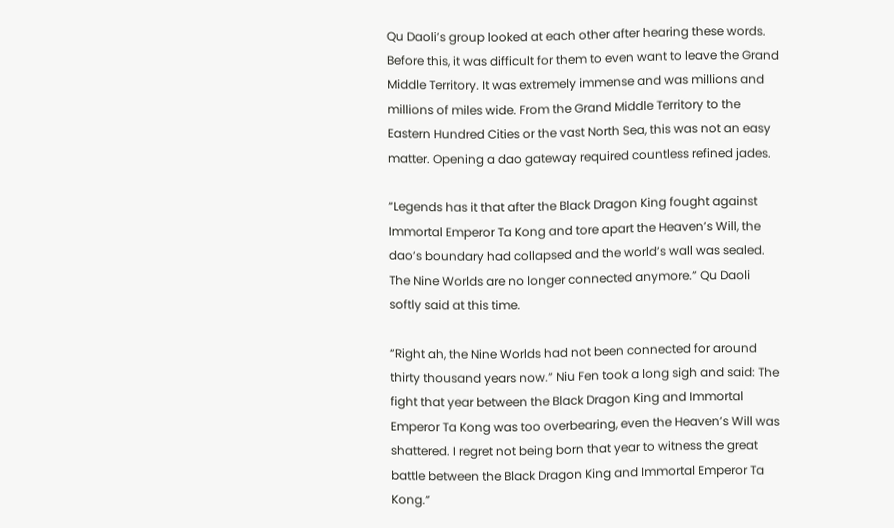Qu Daoli’s group looked at each other after hearing these words. Before this, it was difficult for them to even want to leave the Grand Middle Territory. It was extremely immense and was millions and millions of miles wide. From the Grand Middle Territory to the Eastern Hundred Cities or the vast North Sea, this was not an easy matter. Opening a dao gateway required countless refined jades.

“Legends has it that after the Black Dragon King fought against Immortal Emperor Ta Kong and tore apart the Heaven’s Will, the dao’s boundary had collapsed and the world’s wall was sealed. The Nine Worlds are no longer connected anymore.” Qu Daoli softly said at this time.

“Right ah, the Nine Worlds had not been connected for around thirty thousand years now.” Niu Fen took a long sigh and said: The fight that year between the Black Dragon King and Immortal Emperor Ta Kong was too overbearing, even the Heaven’s Will was shattered. I regret not being born that year to witness the great battle between the Black Dragon King and Immortal Emperor Ta Kong.”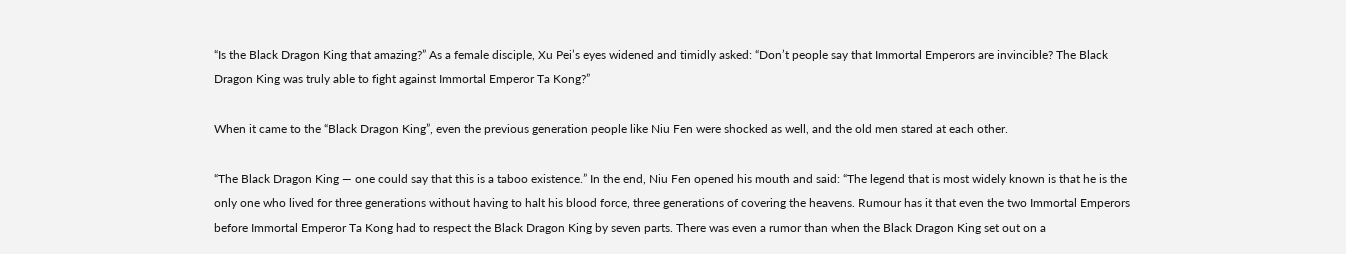“Is the Black Dragon King that amazing?” As a female disciple, Xu Pei’s eyes widened and timidly asked: “Don’t people say that Immortal Emperors are invincible? The Black Dragon King was truly able to fight against Immortal Emperor Ta Kong?”

When it came to the “Black Dragon King”, even the previous generation people like Niu Fen were shocked as well, and the old men stared at each other.

“The Black Dragon King — one could say that this is a taboo existence.” In the end, Niu Fen opened his mouth and said: “The legend that is most widely known is that he is the only one who lived for three generations without having to halt his blood force, three generations of covering the heavens. Rumour has it that even the two Immortal Emperors before Immortal Emperor Ta Kong had to respect the Black Dragon King by seven parts. There was even a rumor than when the Black Dragon King set out on a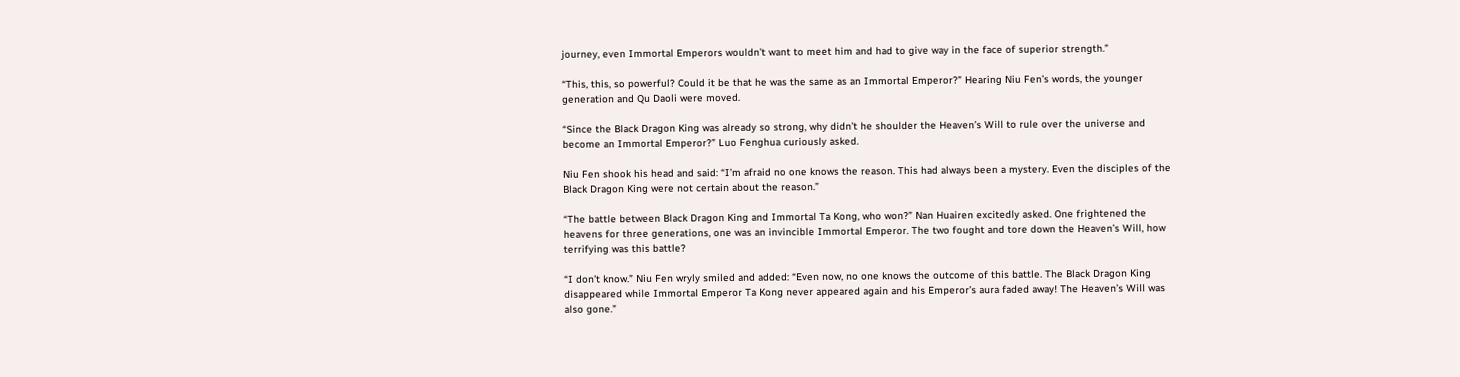journey, even Immortal Emperors wouldn’t want to meet him and had to give way in the face of superior strength.”

“This, this, so powerful? Could it be that he was the same as an Immortal Emperor?” Hearing Niu Fen’s words, the younger generation and Qu Daoli were moved.

“Since the Black Dragon King was already so strong, why didn’t he shoulder the Heaven’s Will to rule over the universe and become an Immortal Emperor?” Luo Fenghua curiously asked.

Niu Fen shook his head and said: “I’m afraid no one knows the reason. This had always been a mystery. Even the disciples of the Black Dragon King were not certain about the reason.”

“The battle between Black Dragon King and Immortal Ta Kong, who won?” Nan Huairen excitedly asked. One frightened the heavens for three generations, one was an invincible Immortal Emperor. The two fought and tore down the Heaven’s Will, how terrifying was this battle?

“I don’t know.” Niu Fen wryly smiled and added: “Even now, no one knows the outcome of this battle. The Black Dragon King disappeared while Immortal Emperor Ta Kong never appeared again and his Emperor’s aura faded away! The Heaven’s Will was also gone.”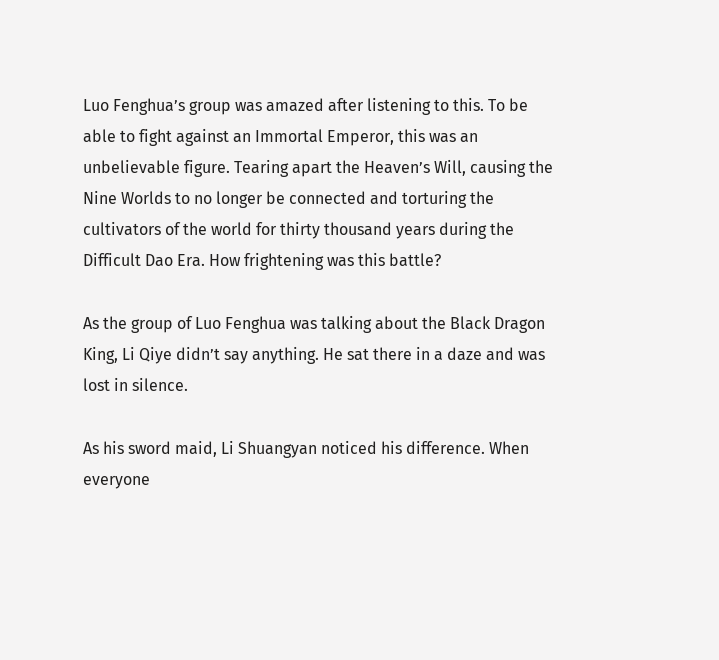Luo Fenghua’s group was amazed after listening to this. To be able to fight against an Immortal Emperor, this was an unbelievable figure. Tearing apart the Heaven’s Will, causing the Nine Worlds to no longer be connected and torturing the cultivators of the world for thirty thousand years during the Difficult Dao Era. How frightening was this battle?

As the group of Luo Fenghua was talking about the Black Dragon King, Li Qiye didn’t say anything. He sat there in a daze and was lost in silence.

As his sword maid, Li Shuangyan noticed his difference. When everyone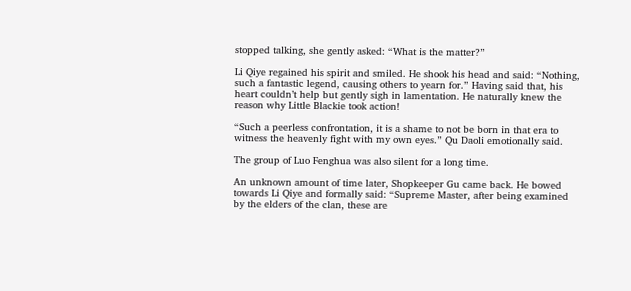stopped talking, she gently asked: “What is the matter?”

Li Qiye regained his spirit and smiled. He shook his head and said: “Nothing, such a fantastic legend, causing others to yearn for.” Having said that, his heart couldn’t help but gently sigh in lamentation. He naturally knew the reason why Little Blackie took action!

“Such a peerless confrontation, it is a shame to not be born in that era to witness the heavenly fight with my own eyes.” Qu Daoli emotionally said.

The group of Luo Fenghua was also silent for a long time.

An unknown amount of time later, Shopkeeper Gu came back. He bowed towards Li Qiye and formally said: “Supreme Master, after being examined by the elders of the clan, these are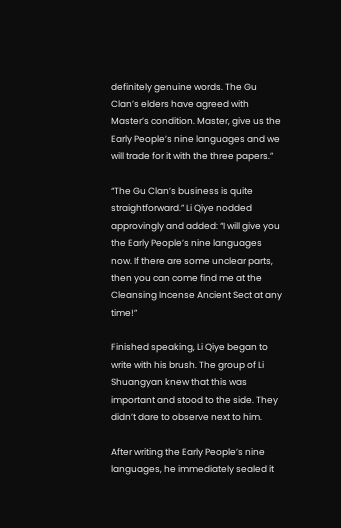definitely genuine words. The Gu Clan’s elders have agreed with Master’s condition. Master, give us the Early People’s nine languages and we will trade for it with the three papers.”

“The Gu Clan’s business is quite straightforward.” Li Qiye nodded approvingly and added: “I will give you the Early People’s nine languages now. If there are some unclear parts, then you can come find me at the Cleansing Incense Ancient Sect at any time!”

Finished speaking, Li Qiye began to write with his brush. The group of Li Shuangyan knew that this was important and stood to the side. They didn’t dare to observe next to him.

After writing the Early People’s nine languages, he immediately sealed it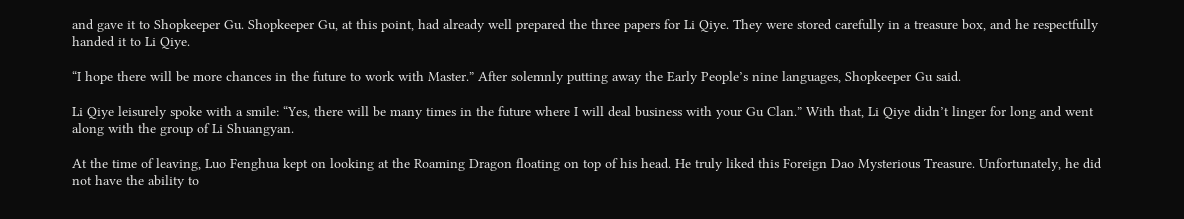and gave it to Shopkeeper Gu. Shopkeeper Gu, at this point, had already well prepared the three papers for Li Qiye. They were stored carefully in a treasure box, and he respectfully handed it to Li Qiye.

“I hope there will be more chances in the future to work with Master.” After solemnly putting away the Early People’s nine languages, Shopkeeper Gu said.

Li Qiye leisurely spoke with a smile: “Yes, there will be many times in the future where I will deal business with your Gu Clan.” With that, Li Qiye didn’t linger for long and went along with the group of Li Shuangyan.

At the time of leaving, Luo Fenghua kept on looking at the Roaming Dragon floating on top of his head. He truly liked this Foreign Dao Mysterious Treasure. Unfortunately, he did not have the ability to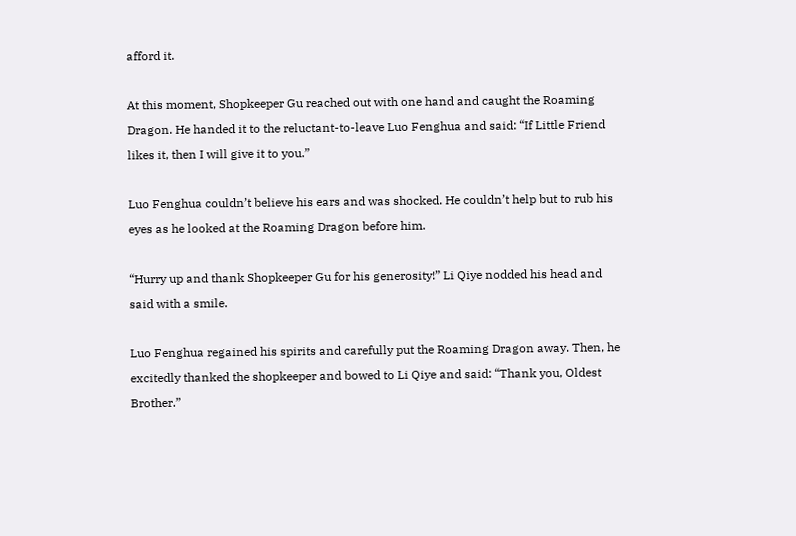afford it.

At this moment, Shopkeeper Gu reached out with one hand and caught the Roaming Dragon. He handed it to the reluctant-to-leave Luo Fenghua and said: “If Little Friend likes it, then I will give it to you.”

Luo Fenghua couldn’t believe his ears and was shocked. He couldn’t help but to rub his eyes as he looked at the Roaming Dragon before him.

“Hurry up and thank Shopkeeper Gu for his generosity!” Li Qiye nodded his head and said with a smile.

Luo Fenghua regained his spirits and carefully put the Roaming Dragon away. Then, he excitedly thanked the shopkeeper and bowed to Li Qiye and said: “Thank you, Oldest Brother.”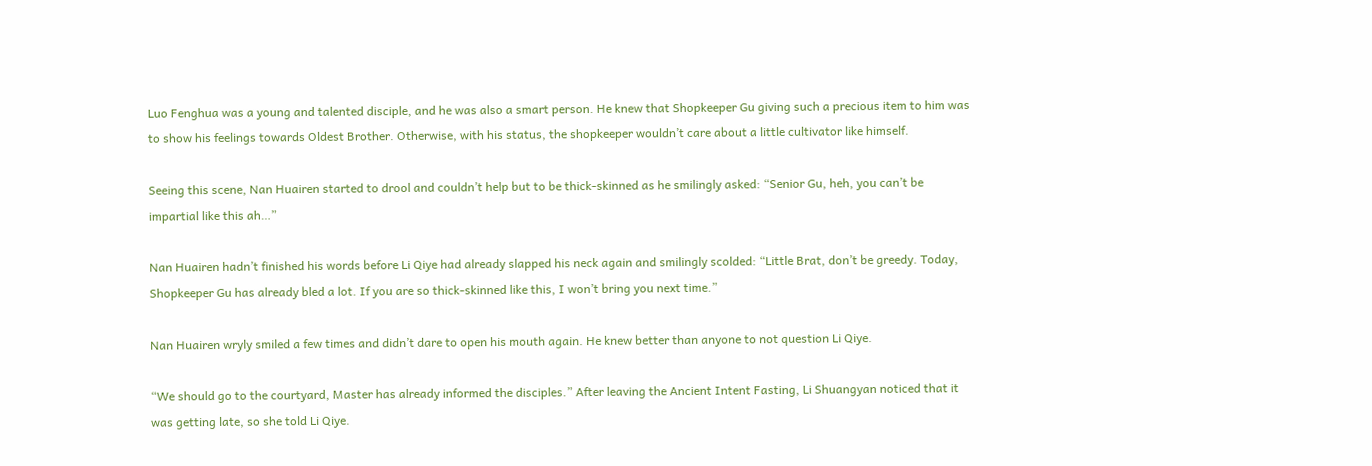Luo Fenghua was a young and talented disciple, and he was also a smart person. He knew that Shopkeeper Gu giving such a precious item to him was to show his feelings towards Oldest Brother. Otherwise, with his status, the shopkeeper wouldn’t care about a little cultivator like himself.

Seeing this scene, Nan Huairen started to drool and couldn’t help but to be thick-skinned as he smilingly asked: “Senior Gu, heh, you can’t be impartial like this ah…”

Nan Huairen hadn’t finished his words before Li Qiye had already slapped his neck again and smilingly scolded: “Little Brat, don’t be greedy. Today, Shopkeeper Gu has already bled a lot. If you are so thick-skinned like this, I won’t bring you next time.”

Nan Huairen wryly smiled a few times and didn’t dare to open his mouth again. He knew better than anyone to not question Li Qiye.

“We should go to the courtyard, Master has already informed the disciples.” After leaving the Ancient Intent Fasting, Li Shuangyan noticed that it was getting late, so she told Li Qiye.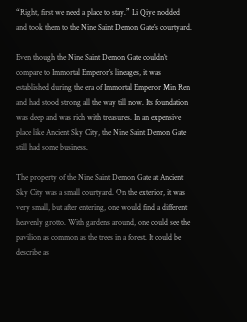“Right, first we need a place to stay.” Li Qiye nodded and took them to the Nine Saint Demon Gate’s courtyard.

Even though the Nine Saint Demon Gate couldn’t compare to Immortal Emperor’s lineages, it was established during the era of Immortal Emperor Min Ren and had stood strong all the way till now. Its foundation was deep and was rich with treasures. In an expensive place like Ancient Sky City, the Nine Saint Demon Gate still had some business.

The property of the Nine Saint Demon Gate at Ancient Sky City was a small courtyard. On the exterior, it was very small, but after entering, one would find a different heavenly grotto. With gardens around, one could see the pavilion as common as the trees in a forest. It could be describe as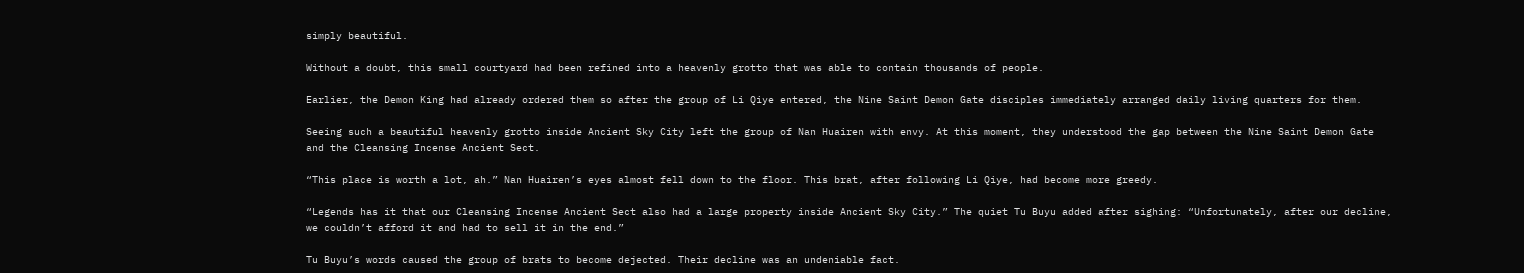simply beautiful.

Without a doubt, this small courtyard had been refined into a heavenly grotto that was able to contain thousands of people.

Earlier, the Demon King had already ordered them so after the group of Li Qiye entered, the Nine Saint Demon Gate disciples immediately arranged daily living quarters for them.

Seeing such a beautiful heavenly grotto inside Ancient Sky City left the group of Nan Huairen with envy. At this moment, they understood the gap between the Nine Saint Demon Gate and the Cleansing Incense Ancient Sect.

“This place is worth a lot, ah.” Nan Huairen’s eyes almost fell down to the floor. This brat, after following Li Qiye, had become more greedy.

“Legends has it that our Cleansing Incense Ancient Sect also had a large property inside Ancient Sky City.” The quiet Tu Buyu added after sighing: “Unfortunately, after our decline, we couldn’t afford it and had to sell it in the end.”

Tu Buyu’s words caused the group of brats to become dejected. Their decline was an undeniable fact.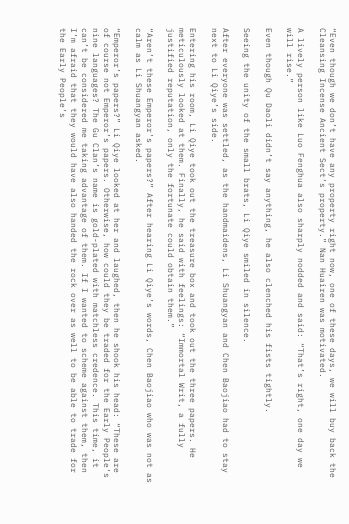“Even though we don’t have any property right now, one of these days, we will buy back the Cleansing Incense Ancient Sect’s property.” Nan Huairen was motivated.

A lively person like Luo Fenghua also sharply nodded and said: “That’s right, one day we will rise.”

Even though Qu Daoli didn’t say anything, he also clenched his fists tightly.

Seeing the unity of the small brats, Li Qiye smiled in silence.

After everyone was settled, as the handmaidens, Li Shuangyan and Chen Baojiao had to stay next to Li Qiye’s side.

Entering his room, Li Qiye took out the treasure box and took out the three papers. He meticulously looked at them. Finally, he said with feelings: “Immortal Writ, a fully justified reputation, only the fortunate could obtain them.”

“Aren’t these Emperor’s papers?” After hearing Li Qiye’s words, Chen Baojiao who was not as calm as Li Shuangyan asked.

“Emperor’s papers?” Li Qiye looked at her and laughed, then he shook his head: “These are of course not Emperor’s papers. Otherwise, how could they be traded for the Early People’s nine languages? The Gu Clan’s name is gold-plated with matchless credence. This time, it can’t be considered me taking advantage of them. If I wanted to scheme against them, then I’m afraid that they would have also handed the rock over as well to be able to trade for the Early People’s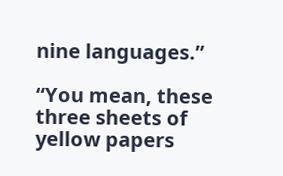nine languages.”

“You mean, these three sheets of yellow papers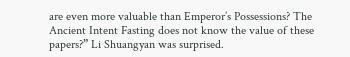are even more valuable than Emperor’s Possessions? The Ancient Intent Fasting does not know the value of these papers?” Li Shuangyan was surprised.